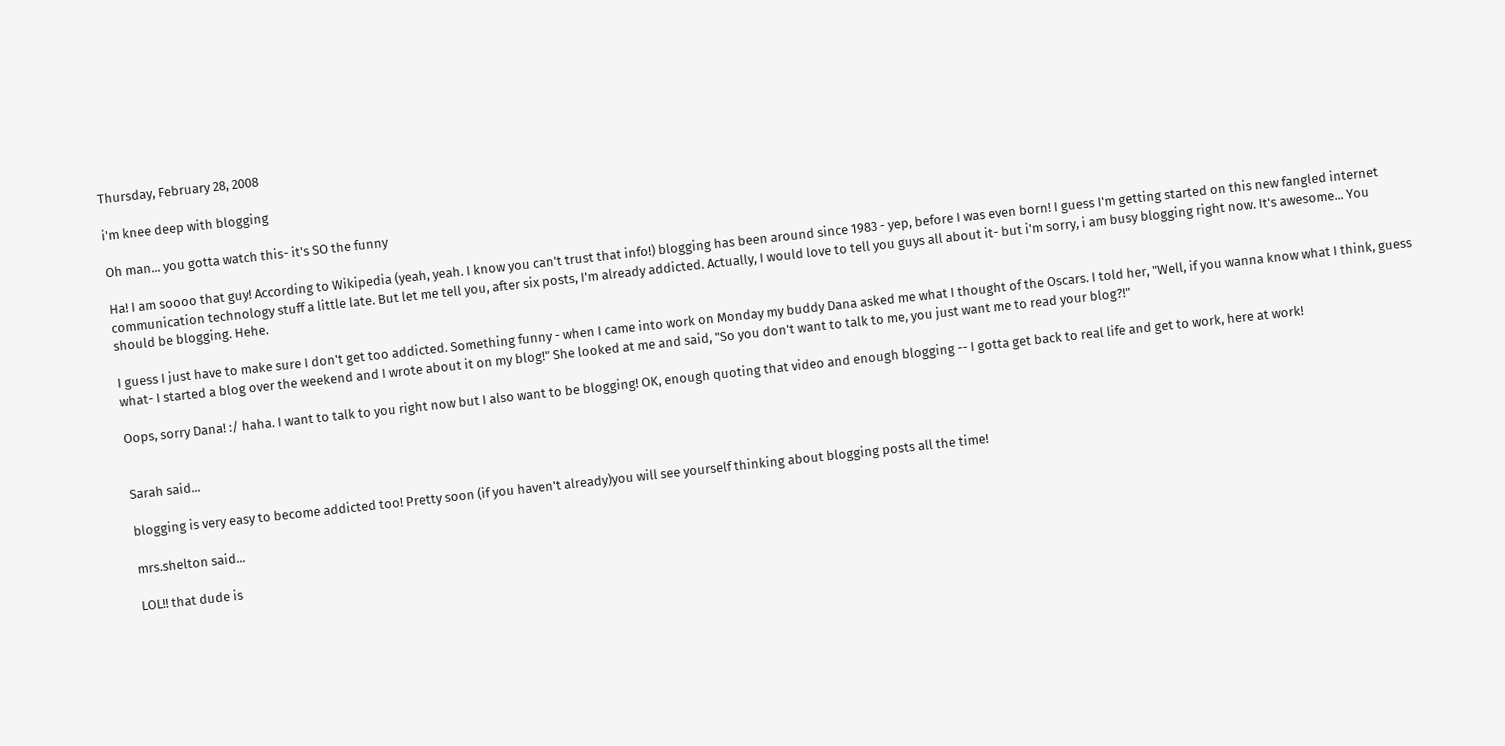Thursday, February 28, 2008

i'm knee deep with blogging

Oh man... you gotta watch this- it's SO the funny

Ha! I am soooo that guy! According to Wikipedia (yeah, yeah. I know you can't trust that info!) blogging has been around since 1983 - yep, before I was even born! I guess I'm getting started on this new fangled internet communication technology stuff a little late. But let me tell you, after six posts, I'm already addicted. Actually, I would love to tell you guys all about it- but i'm sorry, i am busy blogging right now. It's awesome... You should be blogging. Hehe.

I guess I just have to make sure I don't get too addicted. Something funny - when I came into work on Monday my buddy Dana asked me what I thought of the Oscars. I told her, "Well, if you wanna know what I think, guess what- I started a blog over the weekend and I wrote about it on my blog!" She looked at me and said, "So you don't want to talk to me, you just want me to read your blog?!"

Oops, sorry Dana! :/ haha. I want to talk to you right now but I also want to be blogging! OK, enough quoting that video and enough blogging -- I gotta get back to real life and get to work, here at work!


Sarah said...

blogging is very easy to become addicted too! Pretty soon (if you haven't already)you will see yourself thinking about blogging posts all the time!

mrs.shelton said...

LOL!! that dude is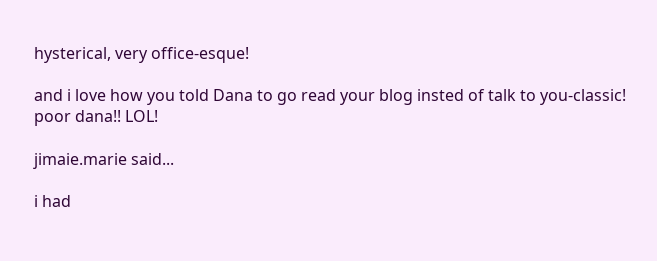hysterical, very office-esque!

and i love how you told Dana to go read your blog insted of talk to you-classic!
poor dana!! LOL!

jimaie.marie said...

i had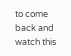to come back and watch this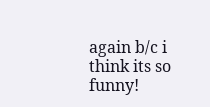again b/c i think its so funny!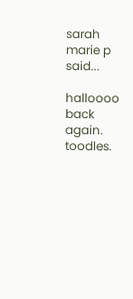sarah marie p said...

halloooo back again. toodles.